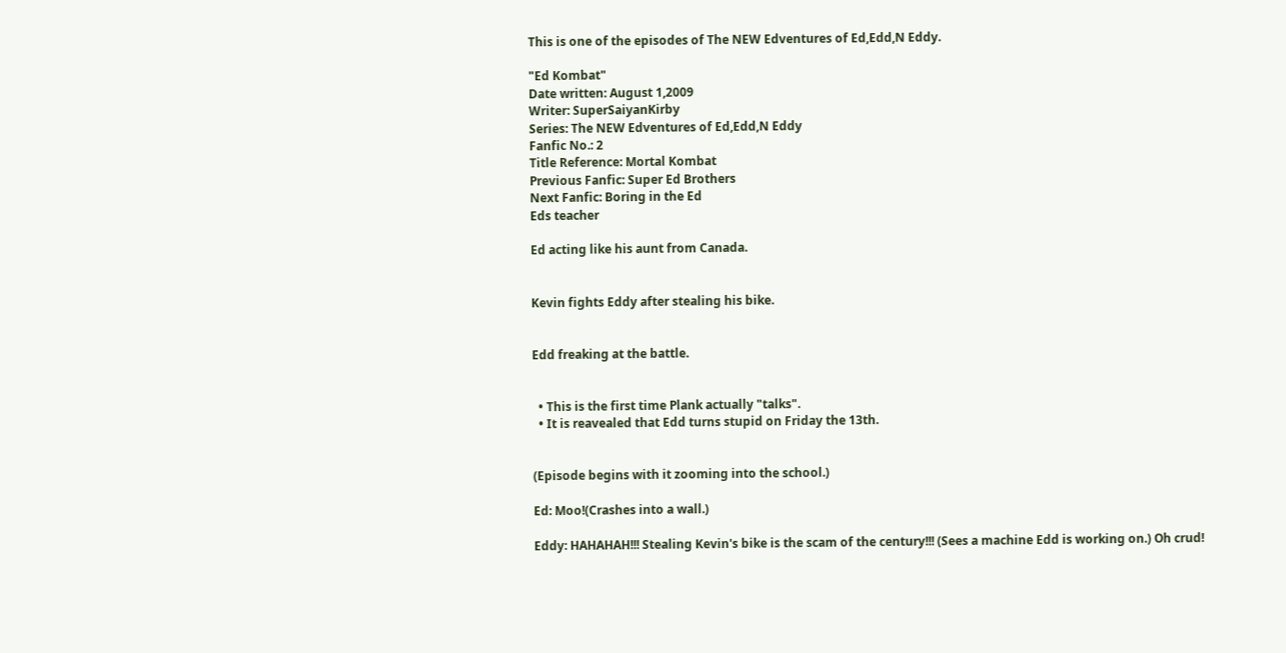This is one of the episodes of The NEW Edventures of Ed,Edd,N Eddy.

"Ed Kombat"
Date written: August 1,2009
Writer: SuperSaiyanKirby
Series: The NEW Edventures of Ed,Edd,N Eddy
Fanfic No.: 2
Title Reference: Mortal Kombat
Previous Fanfic: Super Ed Brothers
Next Fanfic: Boring in the Ed
Eds teacher

Ed acting like his aunt from Canada.


Kevin fights Eddy after stealing his bike.


Edd freaking at the battle.


  • This is the first time Plank actually "talks".
  • It is reavealed that Edd turns stupid on Friday the 13th.


(Episode begins with it zooming into the school.)

Ed: Moo!(Crashes into a wall.)

Eddy: HAHAHAH!!! Stealing Kevin's bike is the scam of the century!!! (Sees a machine Edd is working on.) Oh crud!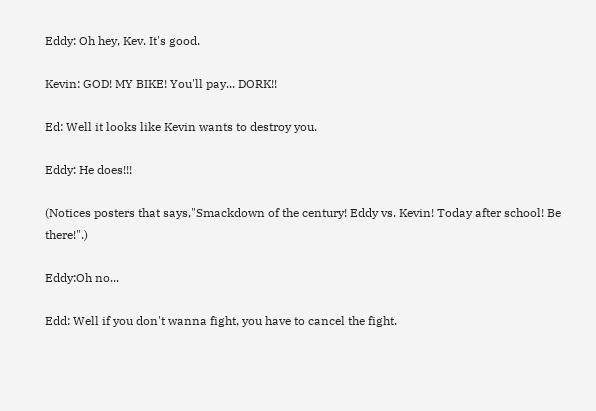Eddy: Oh hey, Kev. It's good.

Kevin: GOD! MY BIKE! You'll pay... DORK!!

Ed: Well it looks like Kevin wants to destroy you.

Eddy: He does!!!

(Notices posters that says,"Smackdown of the century! Eddy vs. Kevin! Today after school! Be there!".)

Eddy:Oh no...

Edd: Well if you don't wanna fight, you have to cancel the fight.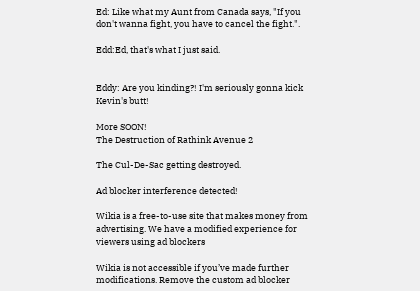Ed: Like what my Aunt from Canada says, "If you don't wanna fight, you have to cancel the fight.".

Edd:Ed, that's what I just said.


Eddy: Are you kinding?! I'm seriously gonna kick Kevin's butt!

More SOON!
The Destruction of Rathink Avenue 2

The Cul-De-Sac getting destroyed.

Ad blocker interference detected!

Wikia is a free-to-use site that makes money from advertising. We have a modified experience for viewers using ad blockers

Wikia is not accessible if you’ve made further modifications. Remove the custom ad blocker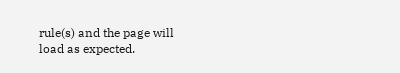rule(s) and the page will load as expected.